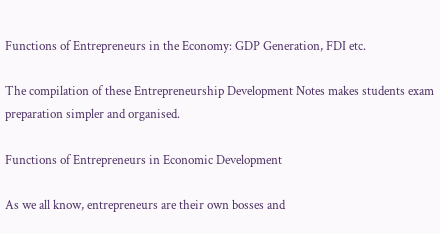Functions of Entrepreneurs in the Economy: GDP Generation, FDI etc.

The compilation of these Entrepreneurship Development Notes makes students exam preparation simpler and organised.

Functions of Entrepreneurs in Economic Development

As we all know, entrepreneurs are their own bosses and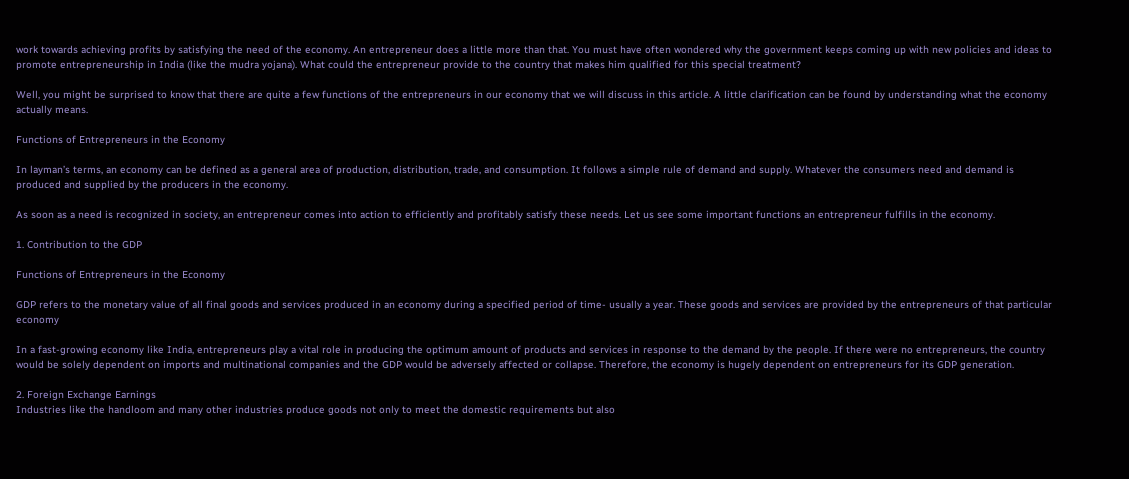work towards achieving profits by satisfying the need of the economy. An entrepreneur does a little more than that. You must have often wondered why the government keeps coming up with new policies and ideas to promote entrepreneurship in India (like the mudra yojana). What could the entrepreneur provide to the country that makes him qualified for this special treatment?

Well, you might be surprised to know that there are quite a few functions of the entrepreneurs in our economy that we will discuss in this article. A little clarification can be found by understanding what the economy actually means.

Functions of Entrepreneurs in the Economy

In layman’s terms, an economy can be defined as a general area of production, distribution, trade, and consumption. It follows a simple rule of demand and supply. Whatever the consumers need and demand is produced and supplied by the producers in the economy.

As soon as a need is recognized in society, an entrepreneur comes into action to efficiently and profitably satisfy these needs. Let us see some important functions an entrepreneur fulfills in the economy.

1. Contribution to the GDP

Functions of Entrepreneurs in the Economy

GDP refers to the monetary value of all final goods and services produced in an economy during a specified period of time- usually a year. These goods and services are provided by the entrepreneurs of that particular economy

In a fast-growing economy like India, entrepreneurs play a vital role in producing the optimum amount of products and services in response to the demand by the people. If there were no entrepreneurs, the country would be solely dependent on imports and multinational companies and the GDP would be adversely affected or collapse. Therefore, the economy is hugely dependent on entrepreneurs for its GDP generation.

2. Foreign Exchange Earnings
Industries like the handloom and many other industries produce goods not only to meet the domestic requirements but also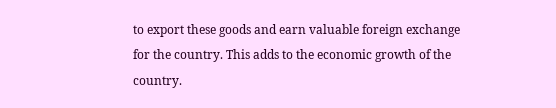to export these goods and earn valuable foreign exchange for the country. This adds to the economic growth of the country.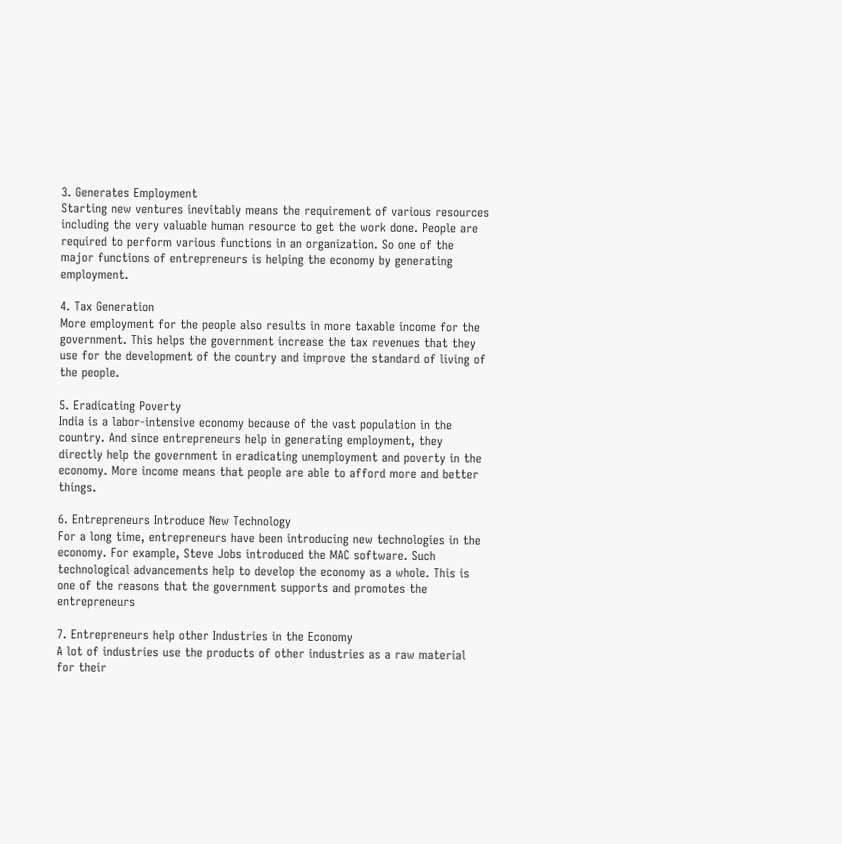3. Generates Employment
Starting new ventures inevitably means the requirement of various resources including the very valuable human resource to get the work done. People are required to perform various functions in an organization. So one of the major functions of entrepreneurs is helping the economy by generating employment.

4. Tax Generation
More employment for the people also results in more taxable income for the government. This helps the government increase the tax revenues that they use for the development of the country and improve the standard of living of the people.

5. Eradicating Poverty
India is a labor-intensive economy because of the vast population in the country. And since entrepreneurs help in generating employment, they directly help the government in eradicating unemployment and poverty in the economy. More income means that people are able to afford more and better things.

6. Entrepreneurs Introduce New Technology
For a long time, entrepreneurs have been introducing new technologies in the economy. For example, Steve Jobs introduced the MAC software. Such technological advancements help to develop the economy as a whole. This is one of the reasons that the government supports and promotes the entrepreneurs

7. Entrepreneurs help other Industries in the Economy
A lot of industries use the products of other industries as a raw material for their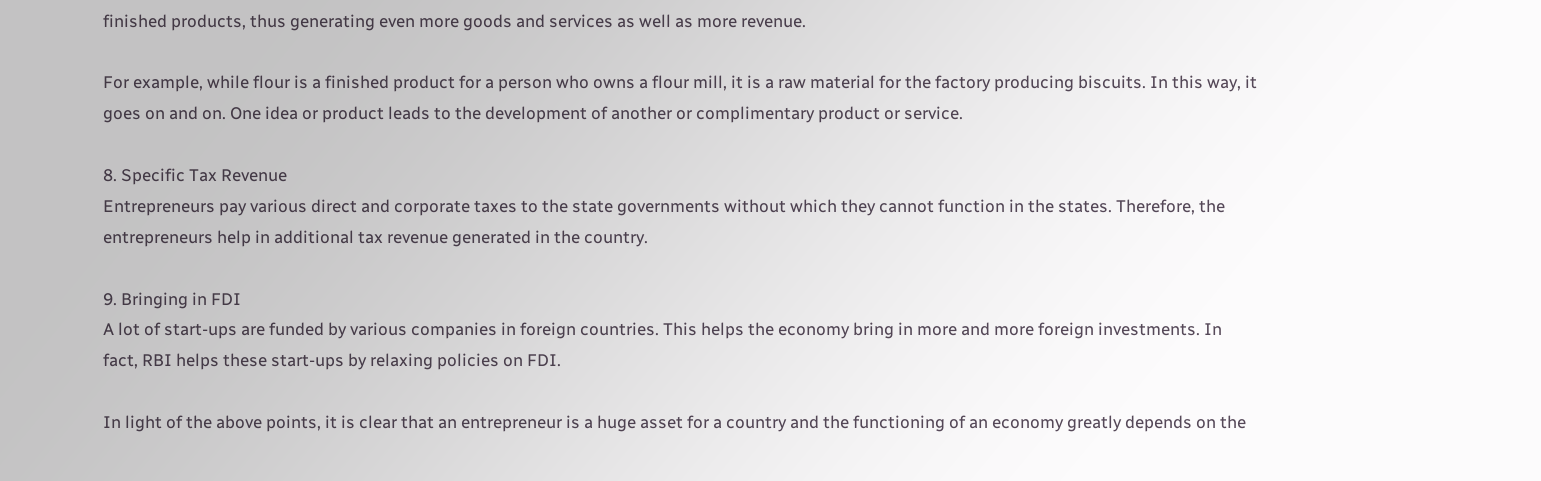finished products, thus generating even more goods and services as well as more revenue.

For example, while flour is a finished product for a person who owns a flour mill, it is a raw material for the factory producing biscuits. In this way, it goes on and on. One idea or product leads to the development of another or complimentary product or service.

8. Specific Tax Revenue
Entrepreneurs pay various direct and corporate taxes to the state governments without which they cannot function in the states. Therefore, the entrepreneurs help in additional tax revenue generated in the country.

9. Bringing in FDI
A lot of start-ups are funded by various companies in foreign countries. This helps the economy bring in more and more foreign investments. In fact, RBI helps these start-ups by relaxing policies on FDI.

In light of the above points, it is clear that an entrepreneur is a huge asset for a country and the functioning of an economy greatly depends on the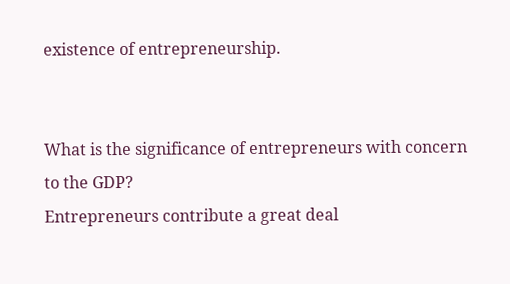existence of entrepreneurship.


What is the significance of entrepreneurs with concern to the GDP?
Entrepreneurs contribute a great deal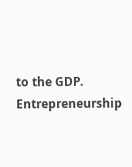to the GDP. Entrepreneurship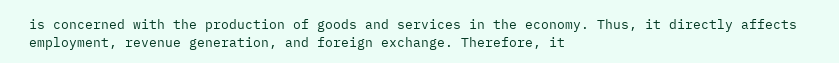is concerned with the production of goods and services in the economy. Thus, it directly affects employment, revenue generation, and foreign exchange. Therefore, it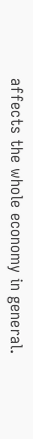affects the whole economy in general.